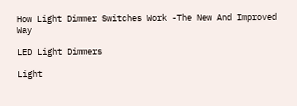How Light Dimmer Switches Work -The New And Improved Way

LED Light Dimmers

Light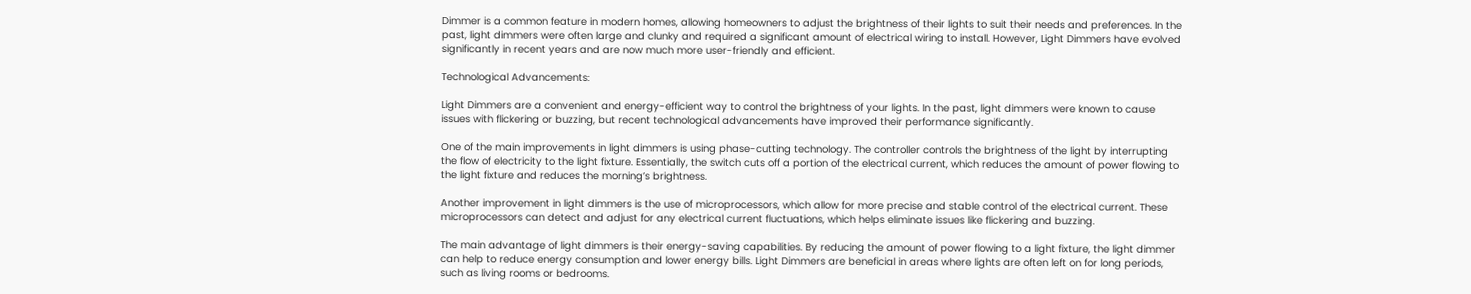Dimmer is a common feature in modern homes, allowing homeowners to adjust the brightness of their lights to suit their needs and preferences. In the past, light dimmers were often large and clunky and required a significant amount of electrical wiring to install. However, Light Dimmers have evolved significantly in recent years and are now much more user-friendly and efficient.

Technological Advancements:

Light Dimmers are a convenient and energy-efficient way to control the brightness of your lights. In the past, light dimmers were known to cause issues with flickering or buzzing, but recent technological advancements have improved their performance significantly.

One of the main improvements in light dimmers is using phase-cutting technology. The controller controls the brightness of the light by interrupting the flow of electricity to the light fixture. Essentially, the switch cuts off a portion of the electrical current, which reduces the amount of power flowing to the light fixture and reduces the morning’s brightness.

Another improvement in light dimmers is the use of microprocessors, which allow for more precise and stable control of the electrical current. These microprocessors can detect and adjust for any electrical current fluctuations, which helps eliminate issues like flickering and buzzing.

The main advantage of light dimmers is their energy-saving capabilities. By reducing the amount of power flowing to a light fixture, the light dimmer can help to reduce energy consumption and lower energy bills. Light Dimmers are beneficial in areas where lights are often left on for long periods, such as living rooms or bedrooms.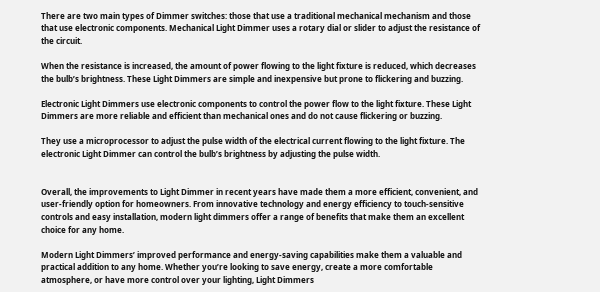There are two main types of Dimmer switches: those that use a traditional mechanical mechanism and those that use electronic components. Mechanical Light Dimmer uses a rotary dial or slider to adjust the resistance of the circuit.

When the resistance is increased, the amount of power flowing to the light fixture is reduced, which decreases the bulb’s brightness. These Light Dimmers are simple and inexpensive but prone to flickering and buzzing.

Electronic Light Dimmers use electronic components to control the power flow to the light fixture. These Light Dimmers are more reliable and efficient than mechanical ones and do not cause flickering or buzzing.

They use a microprocessor to adjust the pulse width of the electrical current flowing to the light fixture. The electronic Light Dimmer can control the bulb’s brightness by adjusting the pulse width.


Overall, the improvements to Light Dimmer in recent years have made them a more efficient, convenient, and user-friendly option for homeowners. From innovative technology and energy efficiency to touch-sensitive controls and easy installation, modern light dimmers offer a range of benefits that make them an excellent choice for any home.

Modern Light Dimmers’ improved performance and energy-saving capabilities make them a valuable and practical addition to any home. Whether you’re looking to save energy, create a more comfortable atmosphere, or have more control over your lighting, Light Dimmers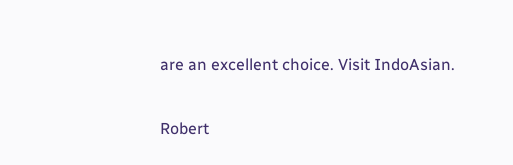are an excellent choice. Visit IndoAsian.

Robert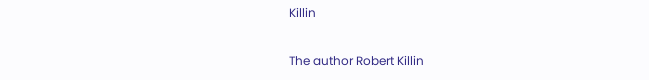Killin

The author Robert Killin